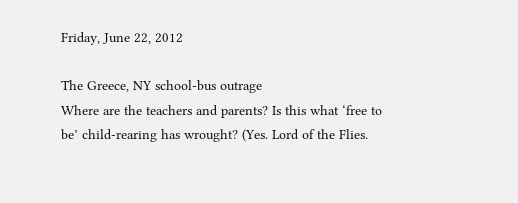Friday, June 22, 2012

The Greece, NY school-bus outrage
Where are the teachers and parents? Is this what ‘free to be’ child-rearing has wrought? (Yes. Lord of the Flies.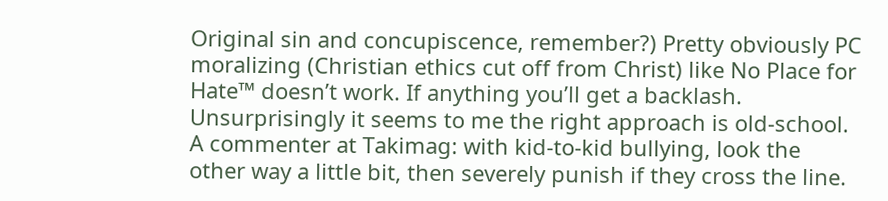Original sin and concupiscence, remember?) Pretty obviously PC moralizing (Christian ethics cut off from Christ) like No Place for Hate™ doesn’t work. If anything you’ll get a backlash. Unsurprisingly it seems to me the right approach is old-school. A commenter at Takimag: with kid-to-kid bullying, look the other way a little bit, then severely punish if they cross the line.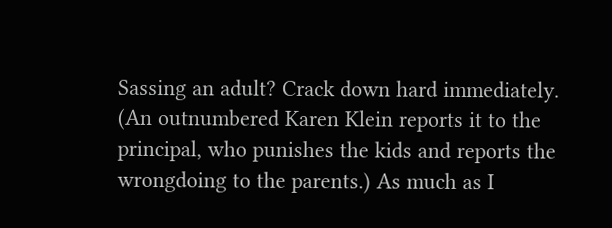Sassing an adult? Crack down hard immediately. (An outnumbered Karen Klein reports it to the principal, who punishes the kids and reports the wrongdoing to the parents.) As much as I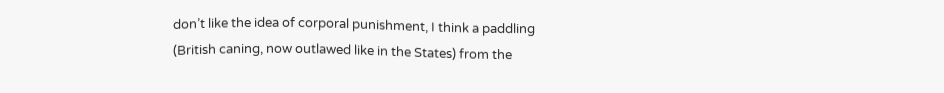don’t like the idea of corporal punishment, I think a paddling (British caning, now outlawed like in the States) from the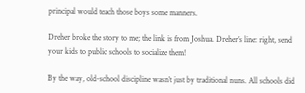principal would teach those boys some manners.

Dreher broke the story to me; the link is from Joshua. Dreher’s line: right, send your kids to public schools to socialize them!

By the way, old-school discipline wasn’t just by traditional nuns. All schools did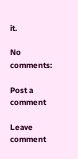it.

No comments:

Post a comment

Leave comment